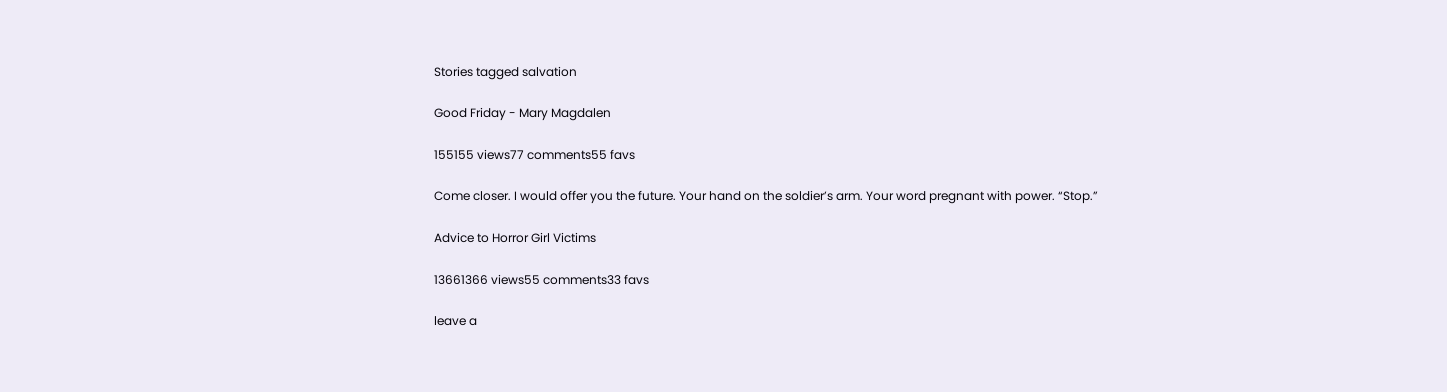Stories tagged salvation

Good Friday - Mary Magdalen

155155 views77 comments55 favs

Come closer. I would offer you the future. Your hand on the soldier’s arm. Your word pregnant with power. “Stop.”

Advice to Horror Girl Victims

13661366 views55 comments33 favs

leave a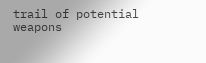trail of potential weapons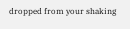dropped from your shaking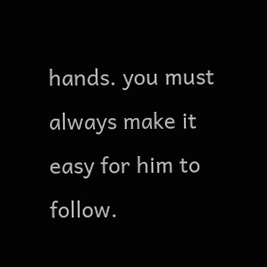hands. you must always make it easy for him to follow.